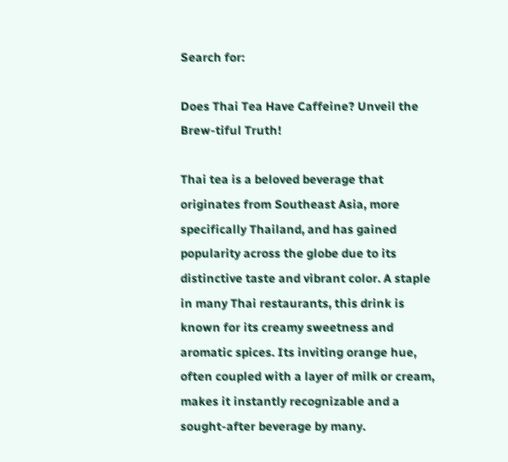Search for:

Does Thai Tea Have Caffeine? Unveil the Brew-tiful Truth!

Thai tea is a beloved beverage that originates from Southeast Asia, more specifically Thailand, and has gained popularity across the globe due to its distinctive taste and vibrant color. A staple in many Thai restaurants, this drink is known for its creamy sweetness and aromatic spices. Its inviting orange hue, often coupled with a layer of milk or cream, makes it instantly recognizable and a sought-after beverage by many.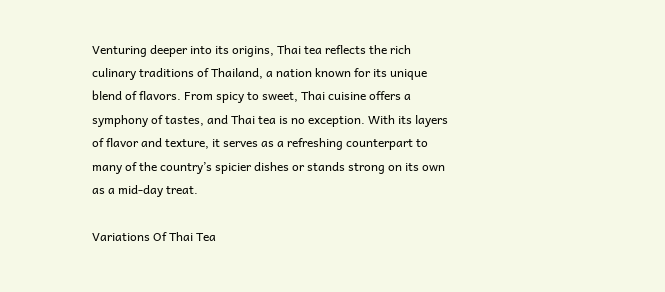Venturing deeper into its origins, Thai tea reflects the rich culinary traditions of Thailand, a nation known for its unique blend of flavors. From spicy to sweet, Thai cuisine offers a symphony of tastes, and Thai tea is no exception. With its layers of flavor and texture, it serves as a refreshing counterpart to many of the country’s spicier dishes or stands strong on its own as a mid-day treat.

Variations Of Thai Tea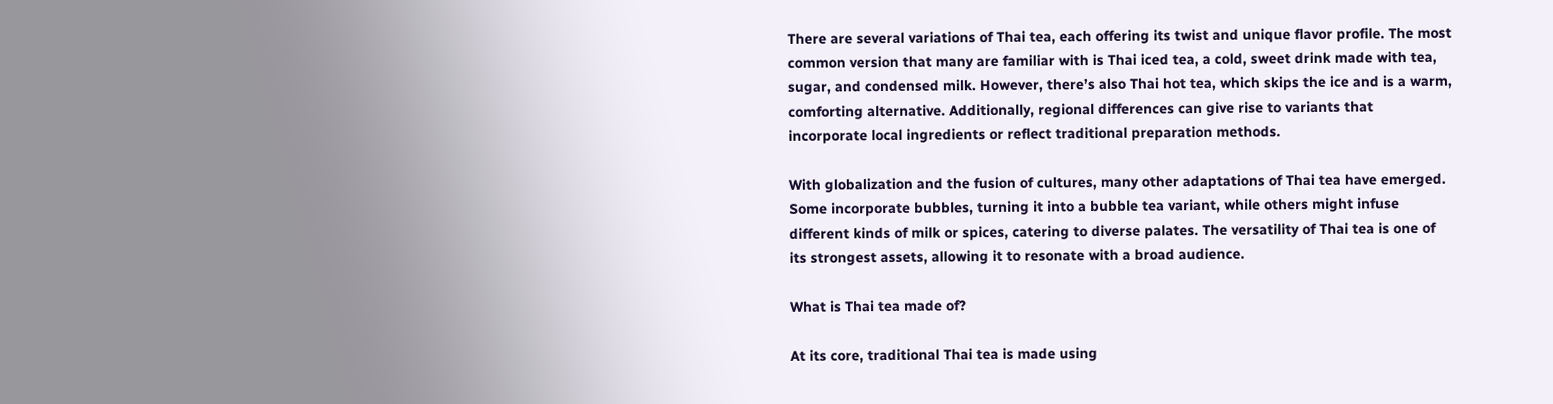There are several variations of Thai tea, each offering its twist and unique flavor profile. The most common version that many are familiar with is Thai iced tea, a cold, sweet drink made with tea, sugar, and condensed milk. However, there’s also Thai hot tea, which skips the ice and is a warm, comforting alternative. Additionally, regional differences can give rise to variants that incorporate local ingredients or reflect traditional preparation methods.

With globalization and the fusion of cultures, many other adaptations of Thai tea have emerged. Some incorporate bubbles, turning it into a bubble tea variant, while others might infuse different kinds of milk or spices, catering to diverse palates. The versatility of Thai tea is one of its strongest assets, allowing it to resonate with a broad audience.

What is Thai tea made of?

At its core, traditional Thai tea is made using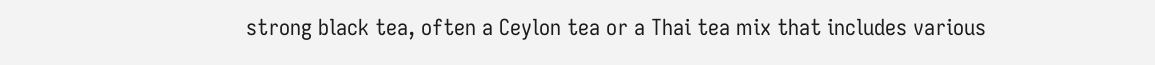strong black tea, often a Ceylon tea or a Thai tea mix that includes various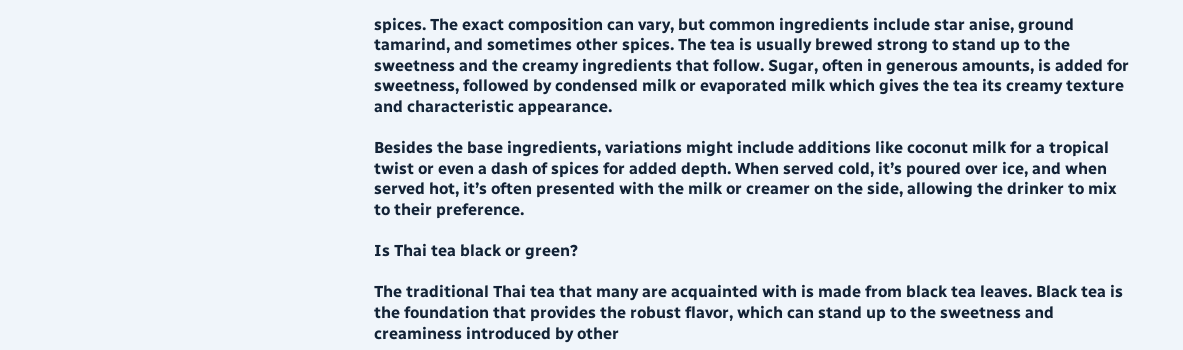spices. The exact composition can vary, but common ingredients include star anise, ground tamarind, and sometimes other spices. The tea is usually brewed strong to stand up to the sweetness and the creamy ingredients that follow. Sugar, often in generous amounts, is added for sweetness, followed by condensed milk or evaporated milk which gives the tea its creamy texture and characteristic appearance.

Besides the base ingredients, variations might include additions like coconut milk for a tropical twist or even a dash of spices for added depth. When served cold, it’s poured over ice, and when served hot, it’s often presented with the milk or creamer on the side, allowing the drinker to mix to their preference.

Is Thai tea black or green?

The traditional Thai tea that many are acquainted with is made from black tea leaves. Black tea is the foundation that provides the robust flavor, which can stand up to the sweetness and creaminess introduced by other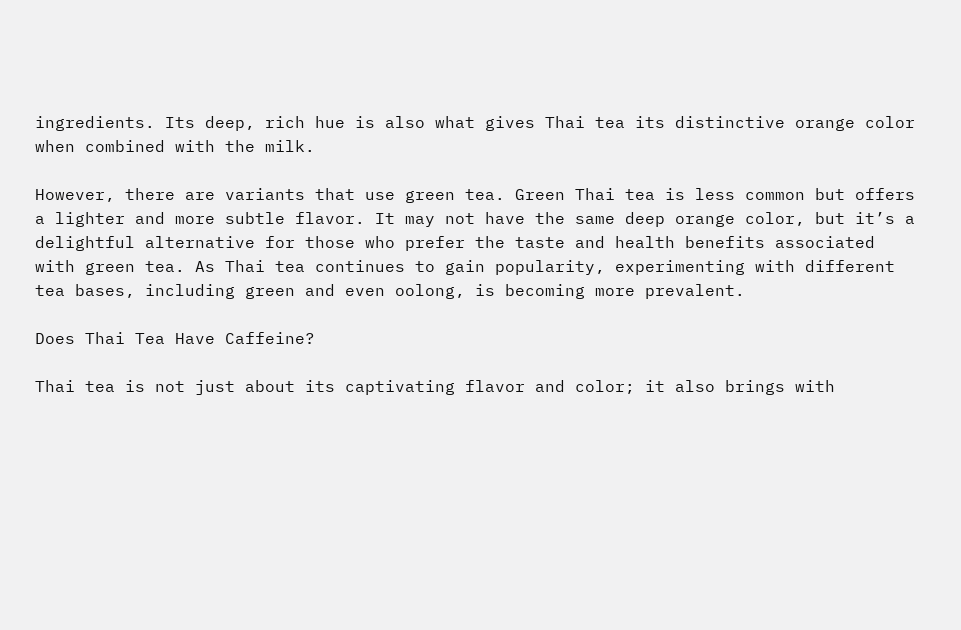ingredients. Its deep, rich hue is also what gives Thai tea its distinctive orange color when combined with the milk.

However, there are variants that use green tea. Green Thai tea is less common but offers a lighter and more subtle flavor. It may not have the same deep orange color, but it’s a delightful alternative for those who prefer the taste and health benefits associated with green tea. As Thai tea continues to gain popularity, experimenting with different tea bases, including green and even oolong, is becoming more prevalent.

Does Thai Tea Have Caffeine?

Thai tea is not just about its captivating flavor and color; it also brings with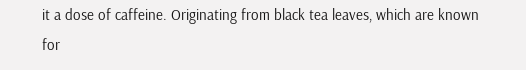it a dose of caffeine. Originating from black tea leaves, which are known for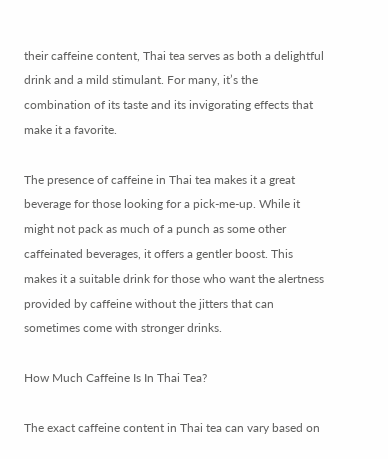their caffeine content, Thai tea serves as both a delightful drink and a mild stimulant. For many, it’s the combination of its taste and its invigorating effects that make it a favorite.

The presence of caffeine in Thai tea makes it a great beverage for those looking for a pick-me-up. While it might not pack as much of a punch as some other caffeinated beverages, it offers a gentler boost. This makes it a suitable drink for those who want the alertness provided by caffeine without the jitters that can sometimes come with stronger drinks.

How Much Caffeine Is In Thai Tea?

The exact caffeine content in Thai tea can vary based on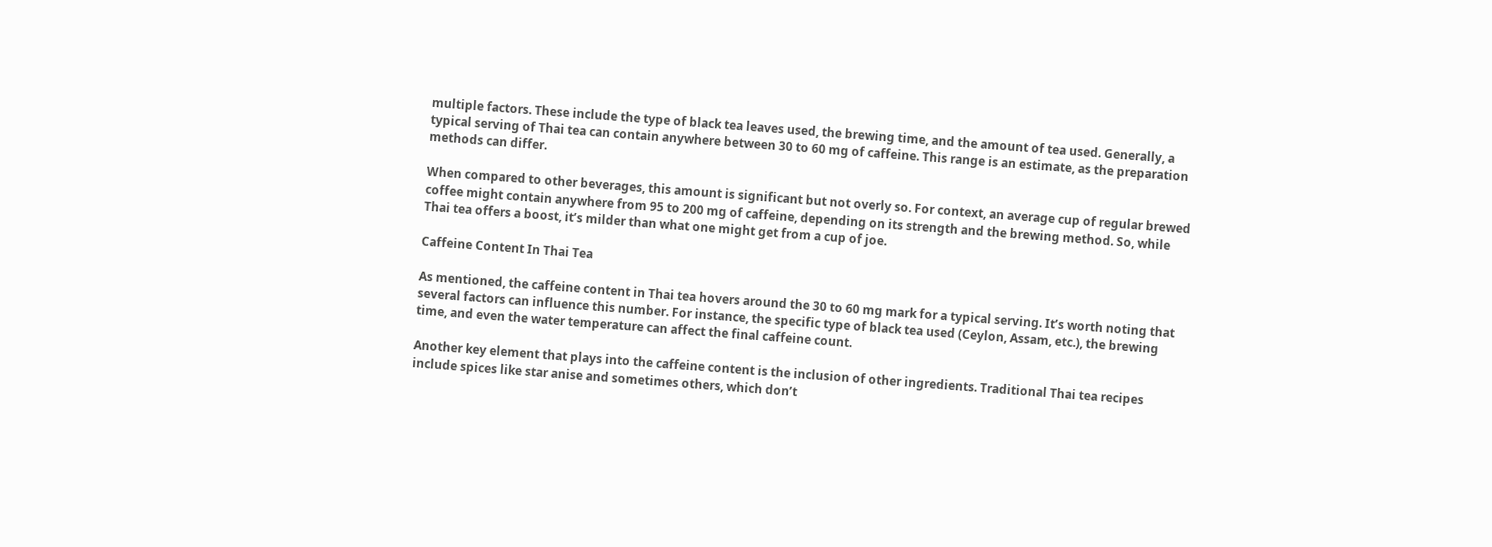multiple factors. These include the type of black tea leaves used, the brewing time, and the amount of tea used. Generally, a typical serving of Thai tea can contain anywhere between 30 to 60 mg of caffeine. This range is an estimate, as the preparation methods can differ.

When compared to other beverages, this amount is significant but not overly so. For context, an average cup of regular brewed coffee might contain anywhere from 95 to 200 mg of caffeine, depending on its strength and the brewing method. So, while Thai tea offers a boost, it’s milder than what one might get from a cup of joe.

Caffeine Content In Thai Tea

As mentioned, the caffeine content in Thai tea hovers around the 30 to 60 mg mark for a typical serving. It’s worth noting that several factors can influence this number. For instance, the specific type of black tea used (Ceylon, Assam, etc.), the brewing time, and even the water temperature can affect the final caffeine count.

Another key element that plays into the caffeine content is the inclusion of other ingredients. Traditional Thai tea recipes include spices like star anise and sometimes others, which don’t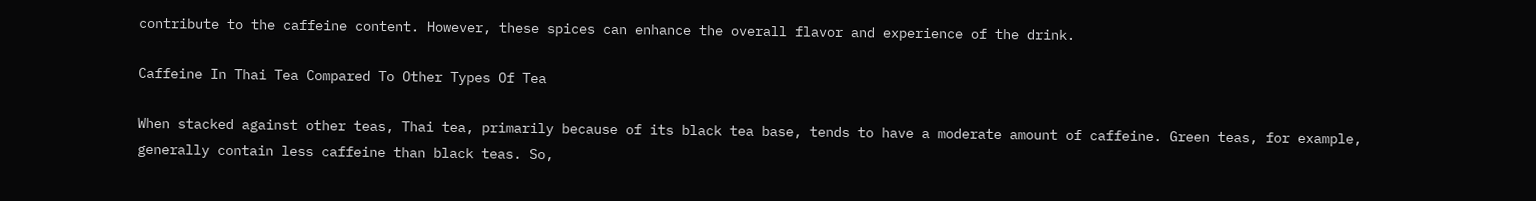contribute to the caffeine content. However, these spices can enhance the overall flavor and experience of the drink.

Caffeine In Thai Tea Compared To Other Types Of Tea

When stacked against other teas, Thai tea, primarily because of its black tea base, tends to have a moderate amount of caffeine. Green teas, for example, generally contain less caffeine than black teas. So,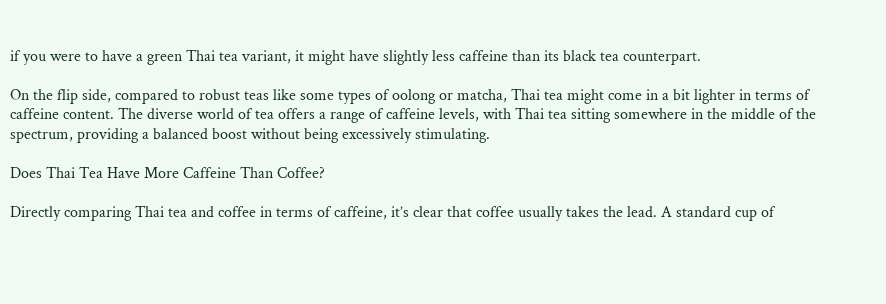if you were to have a green Thai tea variant, it might have slightly less caffeine than its black tea counterpart.

On the flip side, compared to robust teas like some types of oolong or matcha, Thai tea might come in a bit lighter in terms of caffeine content. The diverse world of tea offers a range of caffeine levels, with Thai tea sitting somewhere in the middle of the spectrum, providing a balanced boost without being excessively stimulating.

Does Thai Tea Have More Caffeine Than Coffee?

Directly comparing Thai tea and coffee in terms of caffeine, it’s clear that coffee usually takes the lead. A standard cup of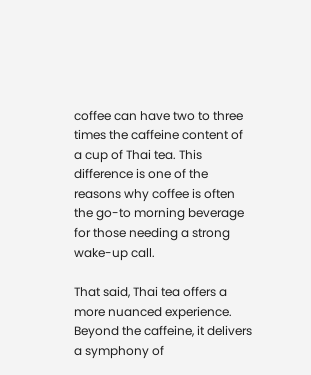coffee can have two to three times the caffeine content of a cup of Thai tea. This difference is one of the reasons why coffee is often the go-to morning beverage for those needing a strong wake-up call.

That said, Thai tea offers a more nuanced experience. Beyond the caffeine, it delivers a symphony of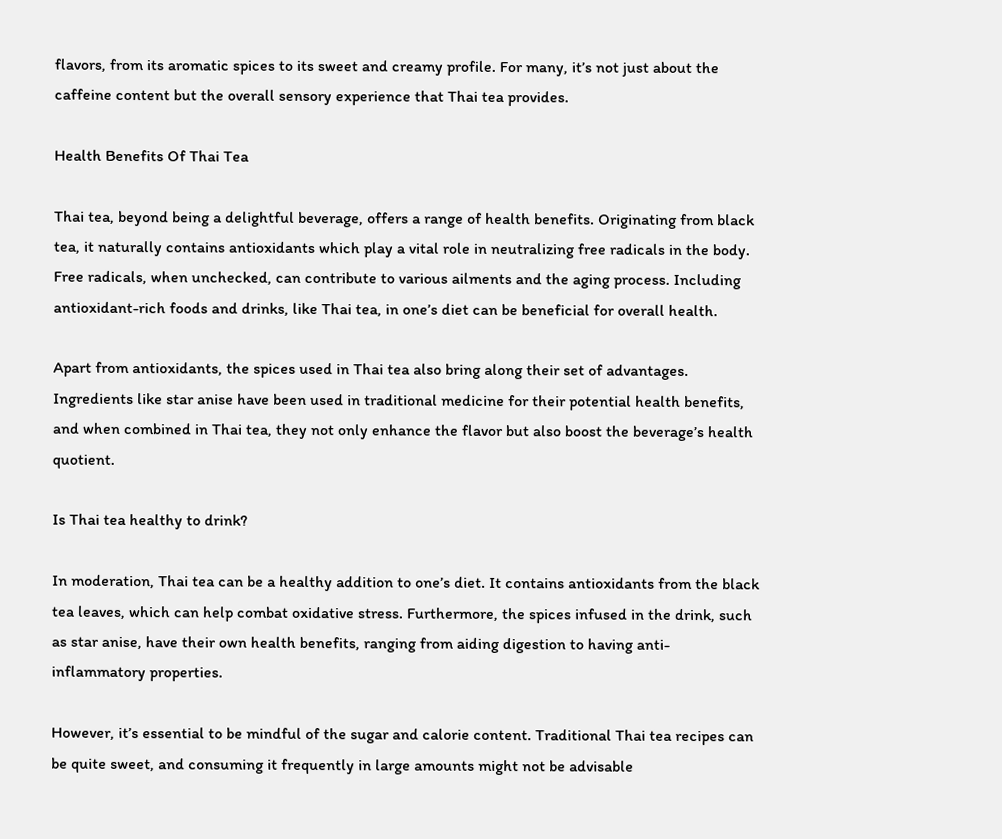flavors, from its aromatic spices to its sweet and creamy profile. For many, it’s not just about the caffeine content but the overall sensory experience that Thai tea provides.

Health Benefits Of Thai Tea

Thai tea, beyond being a delightful beverage, offers a range of health benefits. Originating from black tea, it naturally contains antioxidants which play a vital role in neutralizing free radicals in the body. Free radicals, when unchecked, can contribute to various ailments and the aging process. Including antioxidant-rich foods and drinks, like Thai tea, in one’s diet can be beneficial for overall health.

Apart from antioxidants, the spices used in Thai tea also bring along their set of advantages. Ingredients like star anise have been used in traditional medicine for their potential health benefits, and when combined in Thai tea, they not only enhance the flavor but also boost the beverage’s health quotient.

Is Thai tea healthy to drink?

In moderation, Thai tea can be a healthy addition to one’s diet. It contains antioxidants from the black tea leaves, which can help combat oxidative stress. Furthermore, the spices infused in the drink, such as star anise, have their own health benefits, ranging from aiding digestion to having anti-inflammatory properties.

However, it’s essential to be mindful of the sugar and calorie content. Traditional Thai tea recipes can be quite sweet, and consuming it frequently in large amounts might not be advisable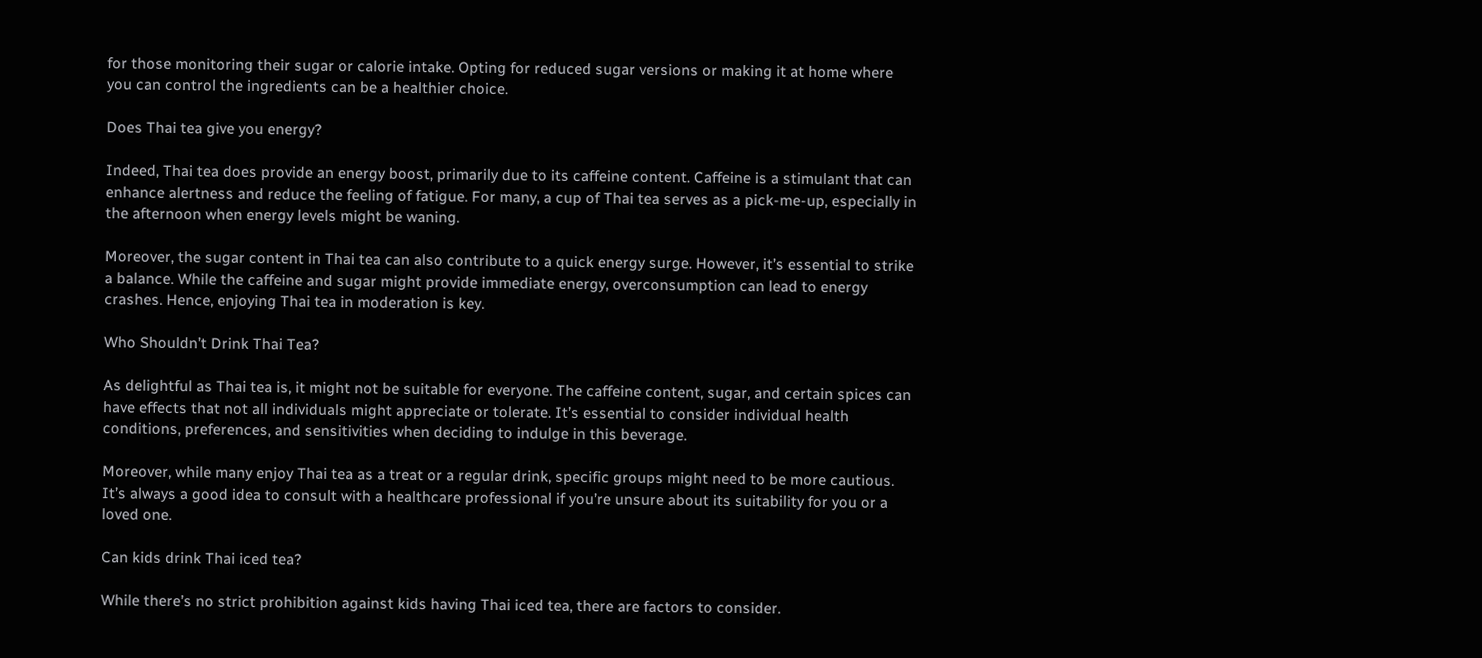for those monitoring their sugar or calorie intake. Opting for reduced sugar versions or making it at home where you can control the ingredients can be a healthier choice.

Does Thai tea give you energy?

Indeed, Thai tea does provide an energy boost, primarily due to its caffeine content. Caffeine is a stimulant that can enhance alertness and reduce the feeling of fatigue. For many, a cup of Thai tea serves as a pick-me-up, especially in the afternoon when energy levels might be waning.

Moreover, the sugar content in Thai tea can also contribute to a quick energy surge. However, it’s essential to strike a balance. While the caffeine and sugar might provide immediate energy, overconsumption can lead to energy crashes. Hence, enjoying Thai tea in moderation is key.

Who Shouldn’t Drink Thai Tea?

As delightful as Thai tea is, it might not be suitable for everyone. The caffeine content, sugar, and certain spices can have effects that not all individuals might appreciate or tolerate. It’s essential to consider individual health conditions, preferences, and sensitivities when deciding to indulge in this beverage.

Moreover, while many enjoy Thai tea as a treat or a regular drink, specific groups might need to be more cautious. It’s always a good idea to consult with a healthcare professional if you’re unsure about its suitability for you or a loved one.

Can kids drink Thai iced tea?

While there’s no strict prohibition against kids having Thai iced tea, there are factors to consider.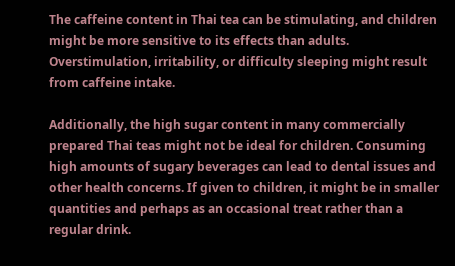The caffeine content in Thai tea can be stimulating, and children might be more sensitive to its effects than adults. Overstimulation, irritability, or difficulty sleeping might result from caffeine intake.

Additionally, the high sugar content in many commercially prepared Thai teas might not be ideal for children. Consuming high amounts of sugary beverages can lead to dental issues and other health concerns. If given to children, it might be in smaller quantities and perhaps as an occasional treat rather than a regular drink.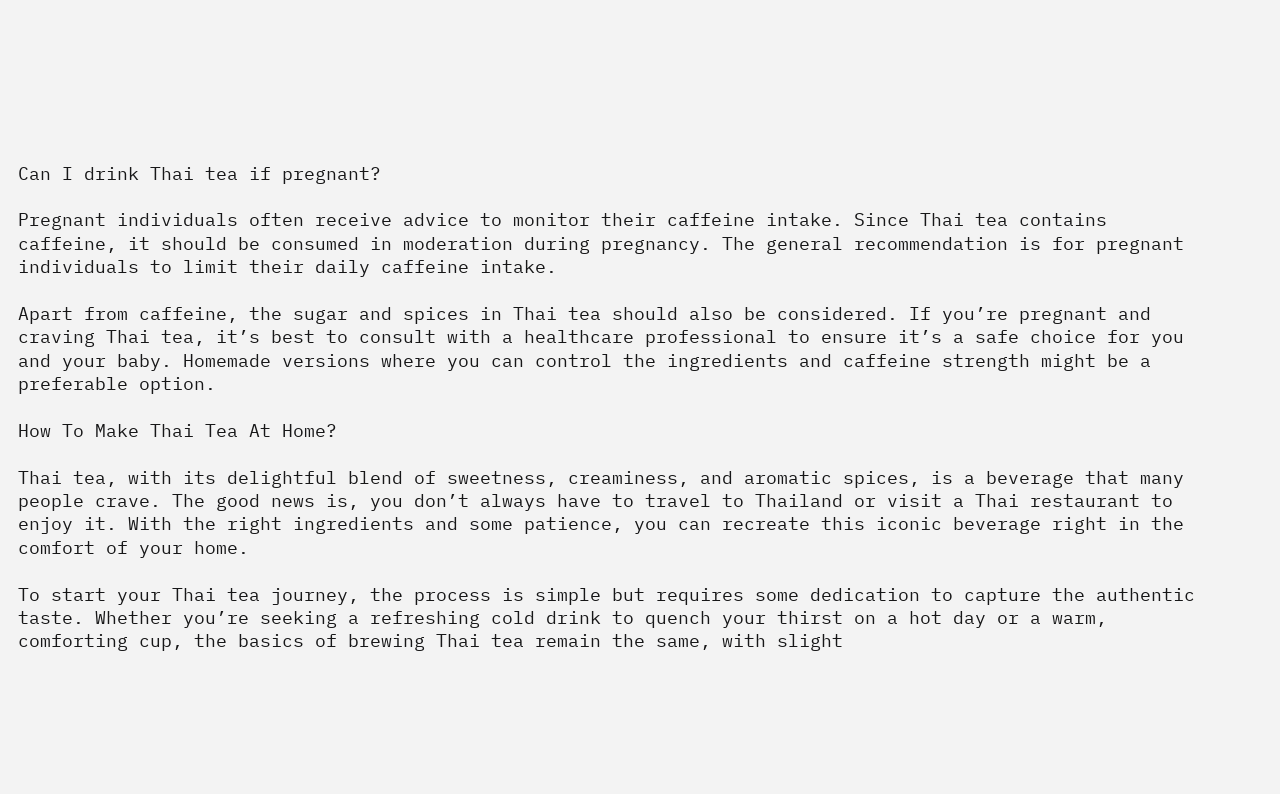Can I drink Thai tea if pregnant?

Pregnant individuals often receive advice to monitor their caffeine intake. Since Thai tea contains caffeine, it should be consumed in moderation during pregnancy. The general recommendation is for pregnant individuals to limit their daily caffeine intake.

Apart from caffeine, the sugar and spices in Thai tea should also be considered. If you’re pregnant and craving Thai tea, it’s best to consult with a healthcare professional to ensure it’s a safe choice for you and your baby. Homemade versions where you can control the ingredients and caffeine strength might be a preferable option.

How To Make Thai Tea At Home?

Thai tea, with its delightful blend of sweetness, creaminess, and aromatic spices, is a beverage that many people crave. The good news is, you don’t always have to travel to Thailand or visit a Thai restaurant to enjoy it. With the right ingredients and some patience, you can recreate this iconic beverage right in the comfort of your home.

To start your Thai tea journey, the process is simple but requires some dedication to capture the authentic taste. Whether you’re seeking a refreshing cold drink to quench your thirst on a hot day or a warm, comforting cup, the basics of brewing Thai tea remain the same, with slight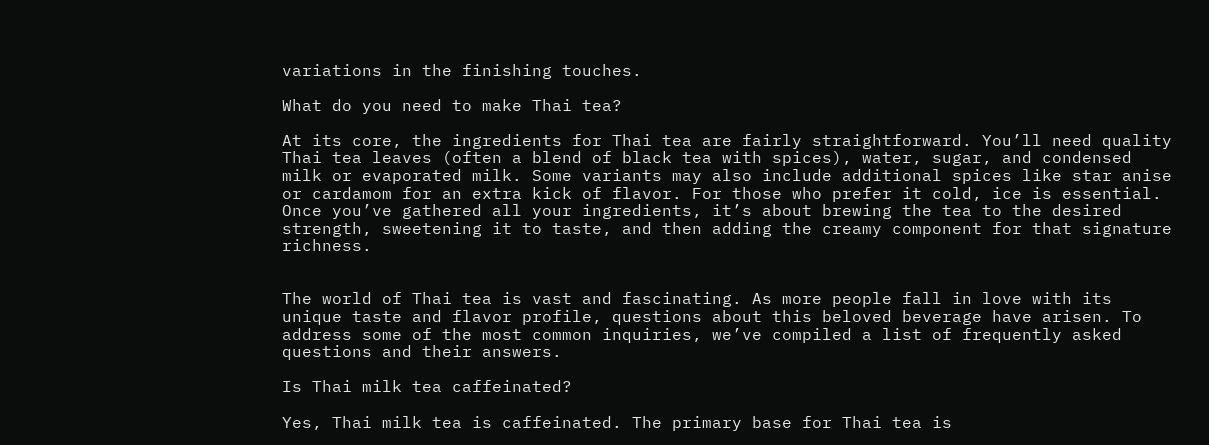variations in the finishing touches.

What do you need to make Thai tea?

At its core, the ingredients for Thai tea are fairly straightforward. You’ll need quality Thai tea leaves (often a blend of black tea with spices), water, sugar, and condensed milk or evaporated milk. Some variants may also include additional spices like star anise or cardamom for an extra kick of flavor. For those who prefer it cold, ice is essential. Once you’ve gathered all your ingredients, it’s about brewing the tea to the desired strength, sweetening it to taste, and then adding the creamy component for that signature richness.


The world of Thai tea is vast and fascinating. As more people fall in love with its unique taste and flavor profile, questions about this beloved beverage have arisen. To address some of the most common inquiries, we’ve compiled a list of frequently asked questions and their answers.

Is Thai milk tea caffeinated?

Yes, Thai milk tea is caffeinated. The primary base for Thai tea is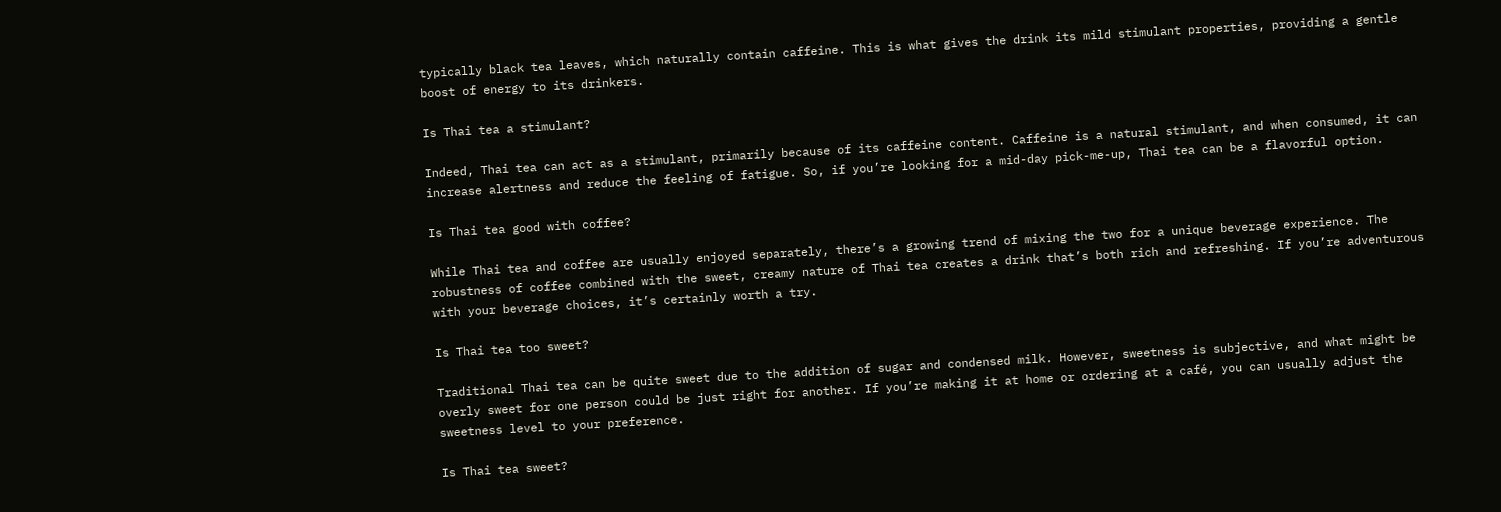typically black tea leaves, which naturally contain caffeine. This is what gives the drink its mild stimulant properties, providing a gentle boost of energy to its drinkers.

Is Thai tea a stimulant?

Indeed, Thai tea can act as a stimulant, primarily because of its caffeine content. Caffeine is a natural stimulant, and when consumed, it can increase alertness and reduce the feeling of fatigue. So, if you’re looking for a mid-day pick-me-up, Thai tea can be a flavorful option.

Is Thai tea good with coffee?

While Thai tea and coffee are usually enjoyed separately, there’s a growing trend of mixing the two for a unique beverage experience. The robustness of coffee combined with the sweet, creamy nature of Thai tea creates a drink that’s both rich and refreshing. If you’re adventurous with your beverage choices, it’s certainly worth a try.

Is Thai tea too sweet?

Traditional Thai tea can be quite sweet due to the addition of sugar and condensed milk. However, sweetness is subjective, and what might be overly sweet for one person could be just right for another. If you’re making it at home or ordering at a café, you can usually adjust the sweetness level to your preference.

Is Thai tea sweet?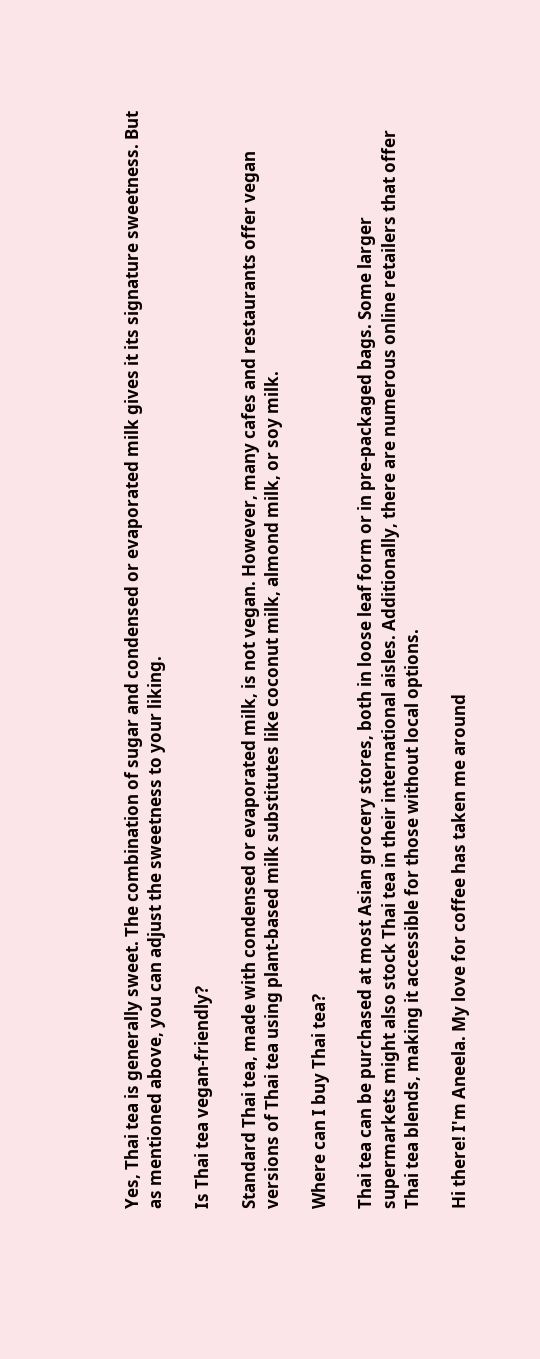Yes, Thai tea is generally sweet. The combination of sugar and condensed or evaporated milk gives it its signature sweetness. But as mentioned above, you can adjust the sweetness to your liking.

Is Thai tea vegan-friendly?

Standard Thai tea, made with condensed or evaporated milk, is not vegan. However, many cafes and restaurants offer vegan versions of Thai tea using plant-based milk substitutes like coconut milk, almond milk, or soy milk.

Where can I buy Thai tea?

Thai tea can be purchased at most Asian grocery stores, both in loose leaf form or in pre-packaged bags. Some larger supermarkets might also stock Thai tea in their international aisles. Additionally, there are numerous online retailers that offer Thai tea blends, making it accessible for those without local options.

Hi there! I'm Aneela. My love for coffee has taken me around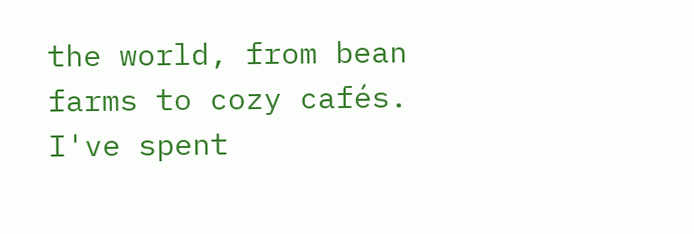the world, from bean farms to cozy cafés. I've spent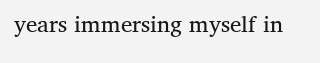years immersing myself in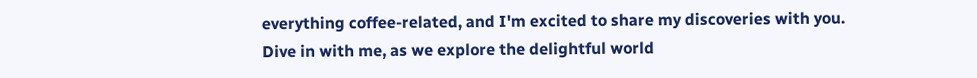everything coffee-related, and I'm excited to share my discoveries with you. Dive in with me, as we explore the delightful world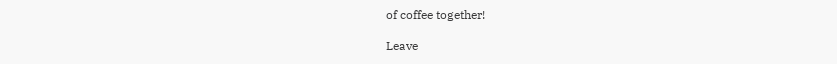of coffee together!

Leave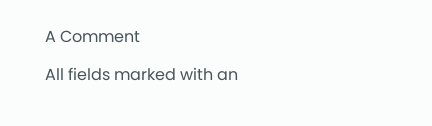A Comment

All fields marked with an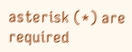asterisk (*) are required